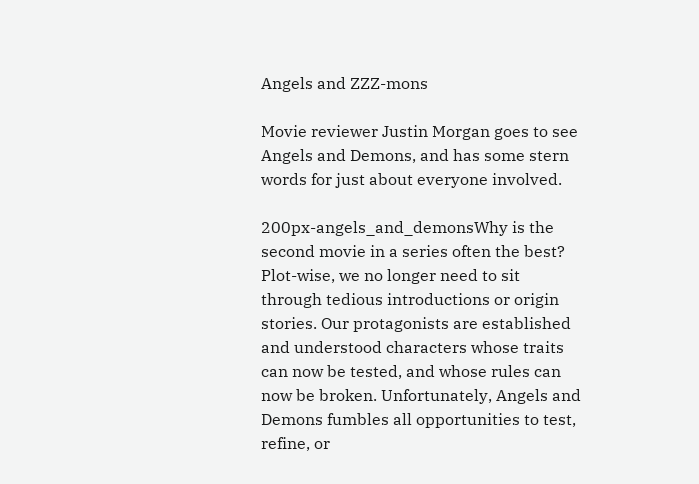Angels and ZZZ-mons

Movie reviewer Justin Morgan goes to see Angels and Demons, and has some stern words for just about everyone involved.

200px-angels_and_demonsWhy is the second movie in a series often the best? Plot-wise, we no longer need to sit through tedious introductions or origin stories. Our protagonists are established and understood characters whose traits can now be tested, and whose rules can now be broken. Unfortunately, Angels and Demons fumbles all opportunities to test, refine, or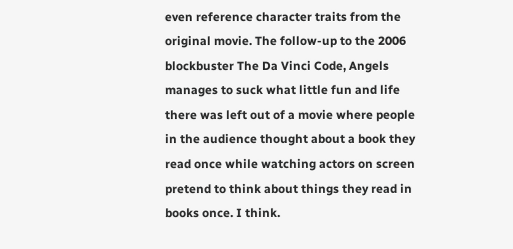even reference character traits from the original movie. The follow-up to the 2006 blockbuster The Da Vinci Code, Angels manages to suck what little fun and life there was left out of a movie where people in the audience thought about a book they read once while watching actors on screen pretend to think about things they read in books once. I think.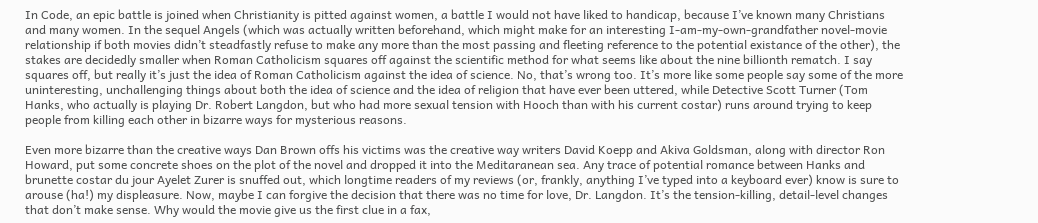In Code, an epic battle is joined when Christianity is pitted against women, a battle I would not have liked to handicap, because I’ve known many Christians and many women. In the sequel Angels (which was actually written beforehand, which might make for an interesting I-am-my-own-grandfather novel-movie relationship if both movies didn’t steadfastly refuse to make any more than the most passing and fleeting reference to the potential existance of the other), the stakes are decidedly smaller when Roman Catholicism squares off against the scientific method for what seems like about the nine billionth rematch. I say squares off, but really it’s just the idea of Roman Catholicism against the idea of science. No, that’s wrong too. It’s more like some people say some of the more uninteresting, unchallenging things about both the idea of science and the idea of religion that have ever been uttered, while Detective Scott Turner (Tom Hanks, who actually is playing Dr. Robert Langdon, but who had more sexual tension with Hooch than with his current costar) runs around trying to keep people from killing each other in bizarre ways for mysterious reasons.

Even more bizarre than the creative ways Dan Brown offs his victims was the creative way writers David Koepp and Akiva Goldsman, along with director Ron Howard, put some concrete shoes on the plot of the novel and dropped it into the Meditaranean sea. Any trace of potential romance between Hanks and brunette costar du jour Ayelet Zurer is snuffed out, which longtime readers of my reviews (or, frankly, anything I’ve typed into a keyboard ever) know is sure to arouse (ha!) my displeasure. Now, maybe I can forgive the decision that there was no time for love, Dr. Langdon. It’s the tension-killing, detail-level changes that don’t make sense. Why would the movie give us the first clue in a fax,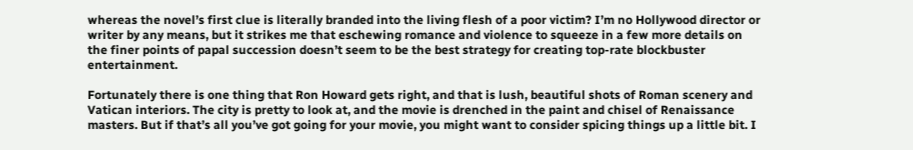whereas the novel’s first clue is literally branded into the living flesh of a poor victim? I’m no Hollywood director or writer by any means, but it strikes me that eschewing romance and violence to squeeze in a few more details on the finer points of papal succession doesn’t seem to be the best strategy for creating top-rate blockbuster entertainment.

Fortunately there is one thing that Ron Howard gets right, and that is lush, beautiful shots of Roman scenery and Vatican interiors. The city is pretty to look at, and the movie is drenched in the paint and chisel of Renaissance masters. But if that’s all you’ve got going for your movie, you might want to consider spicing things up a little bit. I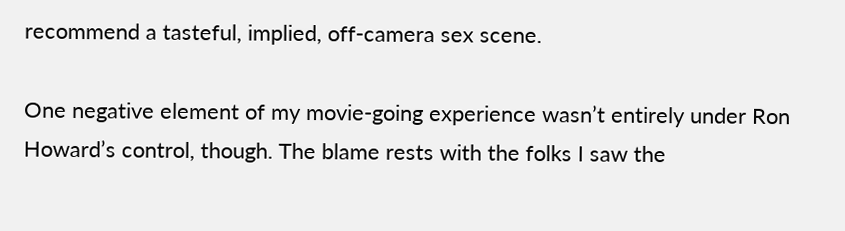recommend a tasteful, implied, off-camera sex scene.

One negative element of my movie-going experience wasn’t entirely under Ron Howard’s control, though. The blame rests with the folks I saw the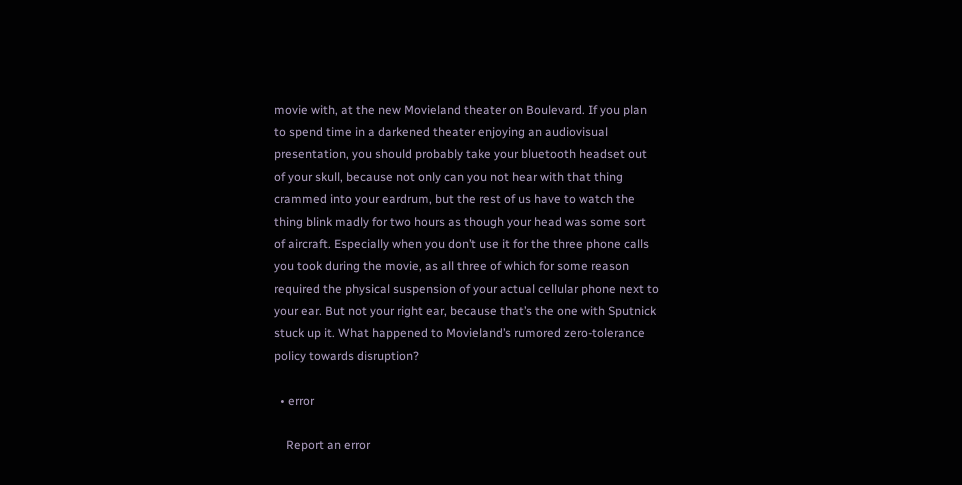movie with, at the new Movieland theater on Boulevard. If you plan to spend time in a darkened theater enjoying an audiovisual presentation, you should probably take your bluetooth headset out of your skull, because not only can you not hear with that thing crammed into your eardrum, but the rest of us have to watch the thing blink madly for two hours as though your head was some sort of aircraft. Especially when you don’t use it for the three phone calls you took during the movie, as all three of which for some reason required the physical suspension of your actual cellular phone next to your ear. But not your right ear, because that’s the one with Sputnick stuck up it. What happened to Movieland’s rumored zero-tolerance policy towards disruption?

  • error

    Report an error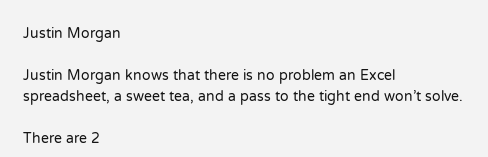Justin Morgan

Justin Morgan knows that there is no problem an Excel spreadsheet, a sweet tea, and a pass to the tight end won’t solve.

There are 2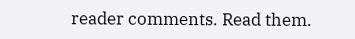reader comments. Read them.